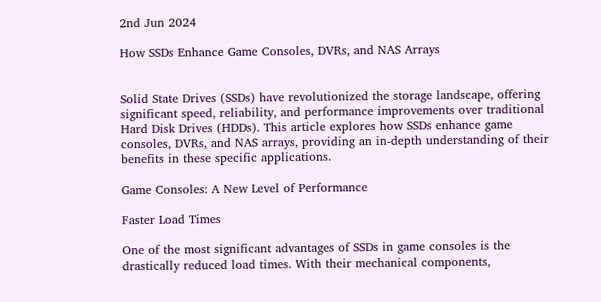2nd Jun 2024

How SSDs Enhance Game Consoles, DVRs, and NAS Arrays


Solid State Drives (SSDs) have revolutionized the storage landscape, offering significant speed, reliability, and performance improvements over traditional Hard Disk Drives (HDDs). This article explores how SSDs enhance game consoles, DVRs, and NAS arrays, providing an in-depth understanding of their benefits in these specific applications.

Game Consoles: A New Level of Performance

Faster Load Times

One of the most significant advantages of SSDs in game consoles is the drastically reduced load times. With their mechanical components,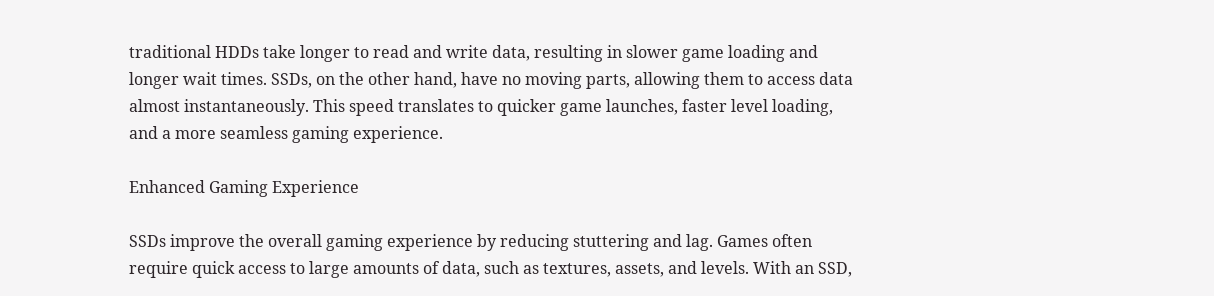traditional HDDs take longer to read and write data, resulting in slower game loading and longer wait times. SSDs, on the other hand, have no moving parts, allowing them to access data almost instantaneously. This speed translates to quicker game launches, faster level loading, and a more seamless gaming experience.

Enhanced Gaming Experience

SSDs improve the overall gaming experience by reducing stuttering and lag. Games often require quick access to large amounts of data, such as textures, assets, and levels. With an SSD,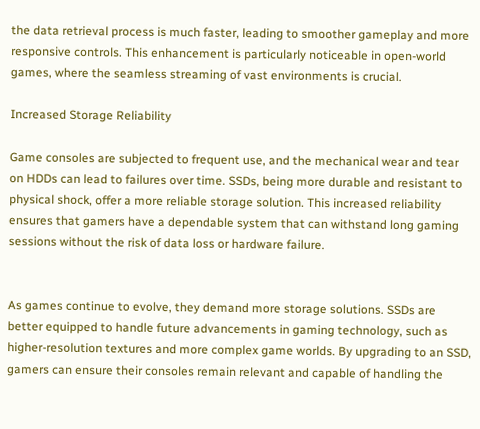the data retrieval process is much faster, leading to smoother gameplay and more responsive controls. This enhancement is particularly noticeable in open-world games, where the seamless streaming of vast environments is crucial.

Increased Storage Reliability

Game consoles are subjected to frequent use, and the mechanical wear and tear on HDDs can lead to failures over time. SSDs, being more durable and resistant to physical shock, offer a more reliable storage solution. This increased reliability ensures that gamers have a dependable system that can withstand long gaming sessions without the risk of data loss or hardware failure.


As games continue to evolve, they demand more storage solutions. SSDs are better equipped to handle future advancements in gaming technology, such as higher-resolution textures and more complex game worlds. By upgrading to an SSD, gamers can ensure their consoles remain relevant and capable of handling the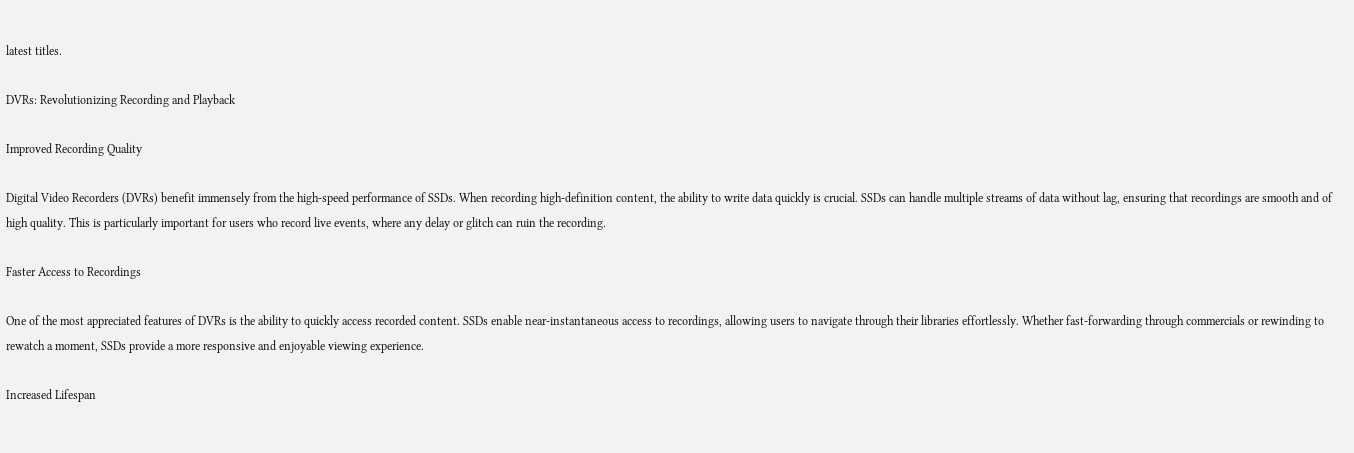latest titles.

DVRs: Revolutionizing Recording and Playback

Improved Recording Quality

Digital Video Recorders (DVRs) benefit immensely from the high-speed performance of SSDs. When recording high-definition content, the ability to write data quickly is crucial. SSDs can handle multiple streams of data without lag, ensuring that recordings are smooth and of high quality. This is particularly important for users who record live events, where any delay or glitch can ruin the recording.

Faster Access to Recordings

One of the most appreciated features of DVRs is the ability to quickly access recorded content. SSDs enable near-instantaneous access to recordings, allowing users to navigate through their libraries effortlessly. Whether fast-forwarding through commercials or rewinding to rewatch a moment, SSDs provide a more responsive and enjoyable viewing experience.

Increased Lifespan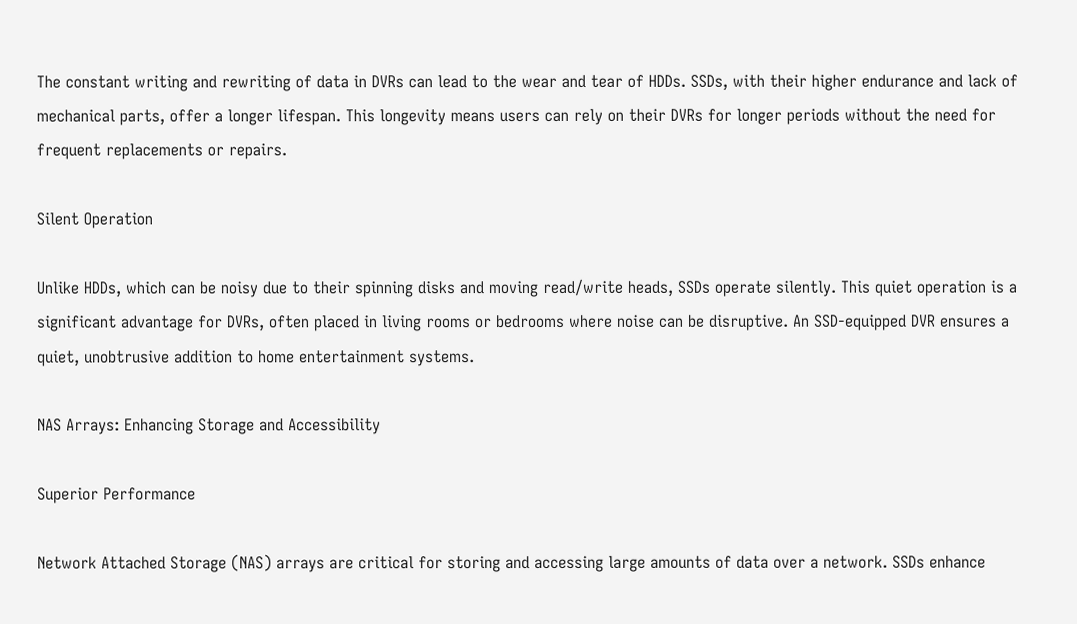The constant writing and rewriting of data in DVRs can lead to the wear and tear of HDDs. SSDs, with their higher endurance and lack of mechanical parts, offer a longer lifespan. This longevity means users can rely on their DVRs for longer periods without the need for frequent replacements or repairs.

Silent Operation

Unlike HDDs, which can be noisy due to their spinning disks and moving read/write heads, SSDs operate silently. This quiet operation is a significant advantage for DVRs, often placed in living rooms or bedrooms where noise can be disruptive. An SSD-equipped DVR ensures a quiet, unobtrusive addition to home entertainment systems.

NAS Arrays: Enhancing Storage and Accessibility

Superior Performance

Network Attached Storage (NAS) arrays are critical for storing and accessing large amounts of data over a network. SSDs enhance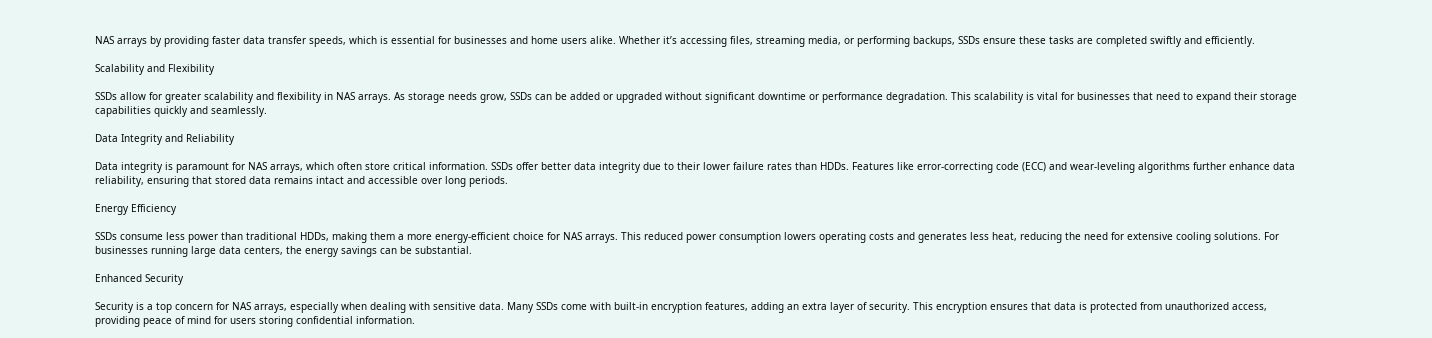NAS arrays by providing faster data transfer speeds, which is essential for businesses and home users alike. Whether it’s accessing files, streaming media, or performing backups, SSDs ensure these tasks are completed swiftly and efficiently.

Scalability and Flexibility

SSDs allow for greater scalability and flexibility in NAS arrays. As storage needs grow, SSDs can be added or upgraded without significant downtime or performance degradation. This scalability is vital for businesses that need to expand their storage capabilities quickly and seamlessly.

Data Integrity and Reliability

Data integrity is paramount for NAS arrays, which often store critical information. SSDs offer better data integrity due to their lower failure rates than HDDs. Features like error-correcting code (ECC) and wear-leveling algorithms further enhance data reliability, ensuring that stored data remains intact and accessible over long periods.

Energy Efficiency

SSDs consume less power than traditional HDDs, making them a more energy-efficient choice for NAS arrays. This reduced power consumption lowers operating costs and generates less heat, reducing the need for extensive cooling solutions. For businesses running large data centers, the energy savings can be substantial.

Enhanced Security

Security is a top concern for NAS arrays, especially when dealing with sensitive data. Many SSDs come with built-in encryption features, adding an extra layer of security. This encryption ensures that data is protected from unauthorized access, providing peace of mind for users storing confidential information.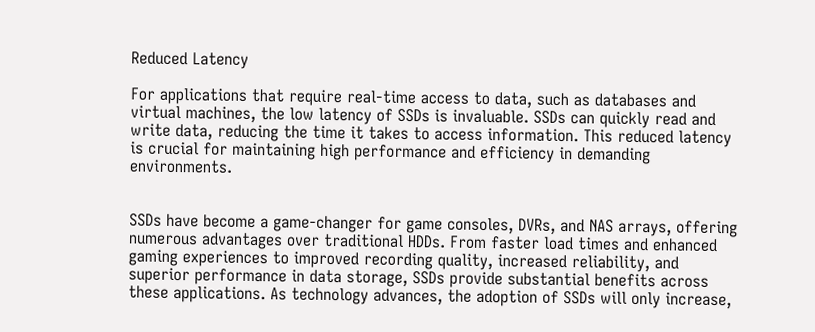Reduced Latency

For applications that require real-time access to data, such as databases and virtual machines, the low latency of SSDs is invaluable. SSDs can quickly read and write data, reducing the time it takes to access information. This reduced latency is crucial for maintaining high performance and efficiency in demanding environments.


SSDs have become a game-changer for game consoles, DVRs, and NAS arrays, offering numerous advantages over traditional HDDs. From faster load times and enhanced gaming experiences to improved recording quality, increased reliability, and superior performance in data storage, SSDs provide substantial benefits across these applications. As technology advances, the adoption of SSDs will only increase,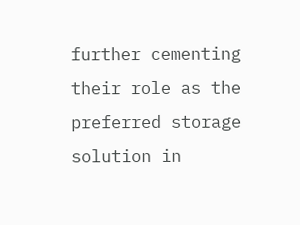further cementing their role as the preferred storage solution in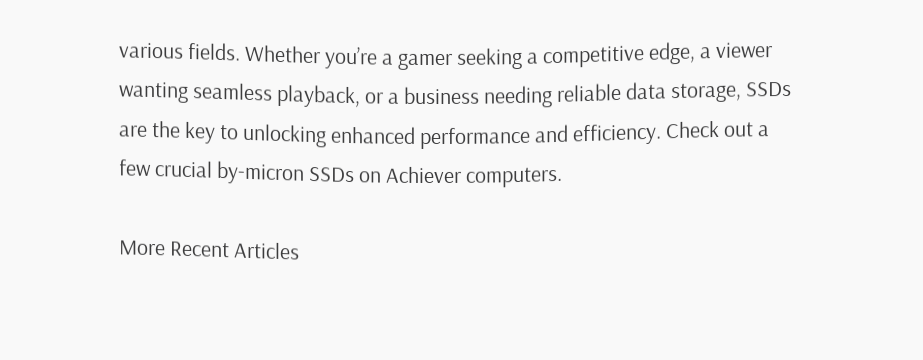various fields. Whether you’re a gamer seeking a competitive edge, a viewer wanting seamless playback, or a business needing reliable data storage, SSDs are the key to unlocking enhanced performance and efficiency. Check out a few crucial by-micron SSDs on Achiever computers.

More Recent Articles